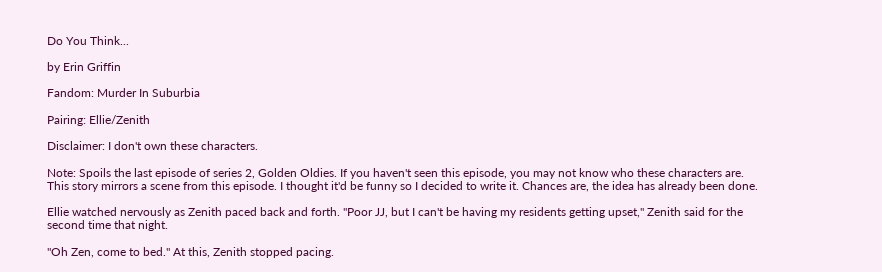Do You Think...

by Erin Griffin

Fandom: Murder In Suburbia

Pairing: Ellie/Zenith

Disclaimer: I don't own these characters.

Note: Spoils the last episode of series 2, Golden Oldies. If you haven't seen this episode, you may not know who these characters are. This story mirrors a scene from this episode. I thought it'd be funny so I decided to write it. Chances are, the idea has already been done.

Ellie watched nervously as Zenith paced back and forth. "Poor JJ, but I can't be having my residents getting upset," Zenith said for the second time that night.

"Oh Zen, come to bed." At this, Zenith stopped pacing.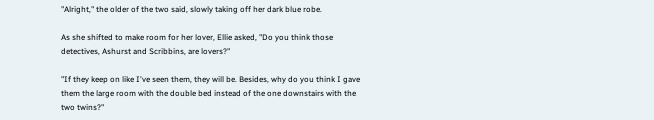"Alright," the older of the two said, slowly taking off her dark blue robe.

As she shifted to make room for her lover, Ellie asked, "Do you think those detectives, Ashurst and Scribbins, are lovers?"

"If they keep on like I've seen them, they will be. Besides, why do you think I gave them the large room with the double bed instead of the one downstairs with the two twins?"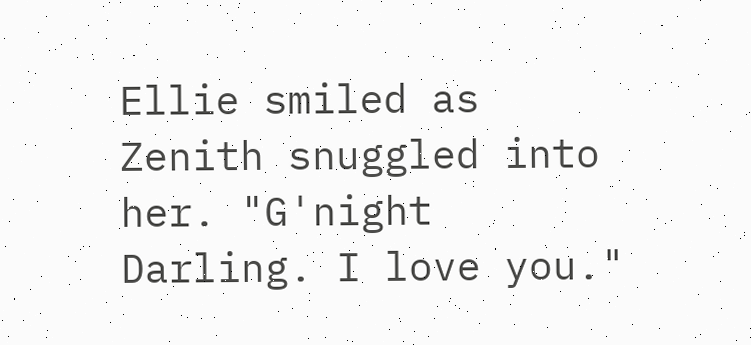Ellie smiled as Zenith snuggled into her. "G'night Darling. I love you."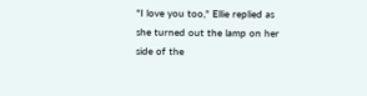"I love you too," Ellie replied as she turned out the lamp on her side of the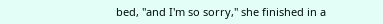bed, "and I'm so sorry," she finished in a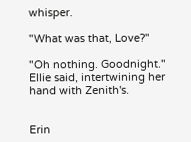whisper.

"What was that, Love?"

"Oh nothing. Goodnight." Ellie said, intertwining her hand with Zenith's.


Erin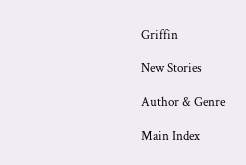Griffin

New Stories

Author & Genre

Main Index